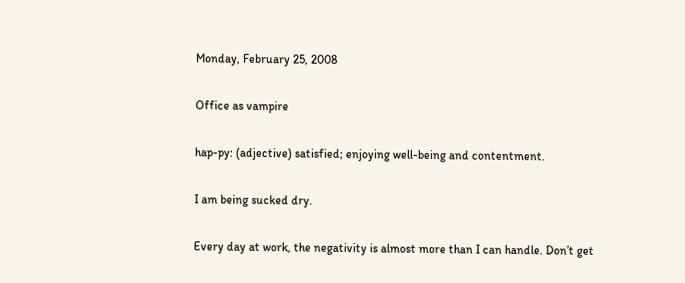Monday, February 25, 2008

Office as vampire

hap-py: (adjective) satisfied; enjoying well-being and contentment.

I am being sucked dry.

Every day at work, the negativity is almost more than I can handle. Don’t get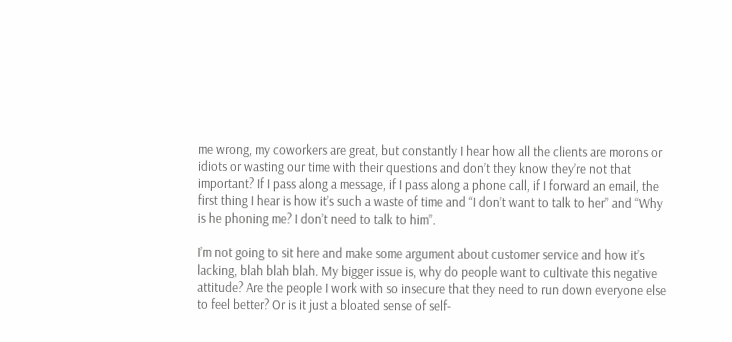me wrong, my coworkers are great, but constantly I hear how all the clients are morons or idiots or wasting our time with their questions and don’t they know they’re not that important? If I pass along a message, if I pass along a phone call, if I forward an email, the first thing I hear is how it’s such a waste of time and “I don’t want to talk to her” and “Why is he phoning me? I don’t need to talk to him”.

I’m not going to sit here and make some argument about customer service and how it’s lacking, blah blah blah. My bigger issue is, why do people want to cultivate this negative attitude? Are the people I work with so insecure that they need to run down everyone else to feel better? Or is it just a bloated sense of self-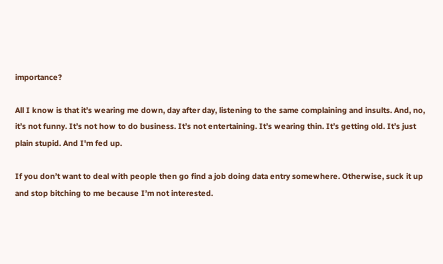importance?

All I know is that it’s wearing me down, day after day, listening to the same complaining and insults. And, no, it’s not funny. It’s not how to do business. It’s not entertaining. It’s wearing thin. It’s getting old. It’s just plain stupid. And I'm fed up.

If you don’t want to deal with people then go find a job doing data entry somewhere. Otherwise, suck it up and stop bitching to me because I’m not interested.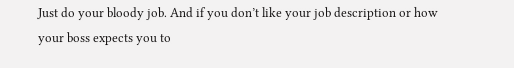Just do your bloody job. And if you don’t like your job description or how your boss expects you to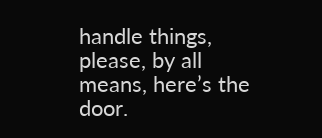handle things, please, by all means, here’s the door.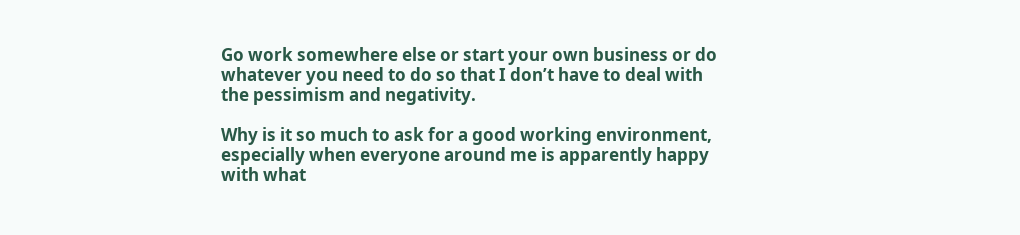Go work somewhere else or start your own business or do whatever you need to do so that I don’t have to deal with the pessimism and negativity.

Why is it so much to ask for a good working environment, especially when everyone around me is apparently happy with what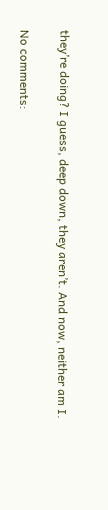they’re doing? I guess, deep down, they aren’t. And now, neither am I.

No comments: